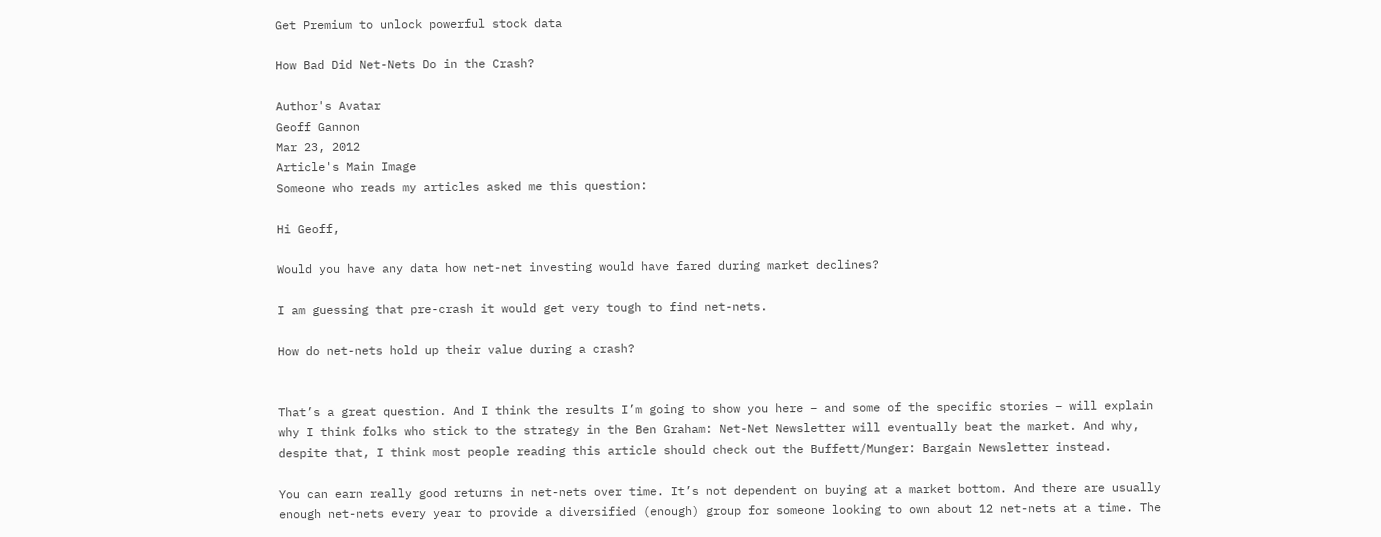Get Premium to unlock powerful stock data

How Bad Did Net-Nets Do in the Crash?

Author's Avatar
Geoff Gannon
Mar 23, 2012
Article's Main Image
Someone who reads my articles asked me this question:

Hi Geoff,

Would you have any data how net-net investing would have fared during market declines?

I am guessing that pre-crash it would get very tough to find net-nets.

How do net-nets hold up their value during a crash?


That’s a great question. And I think the results I’m going to show you here – and some of the specific stories – will explain why I think folks who stick to the strategy in the Ben Graham: Net-Net Newsletter will eventually beat the market. And why, despite that, I think most people reading this article should check out the Buffett/Munger: Bargain Newsletter instead.

You can earn really good returns in net-nets over time. It’s not dependent on buying at a market bottom. And there are usually enough net-nets every year to provide a diversified (enough) group for someone looking to own about 12 net-nets at a time. The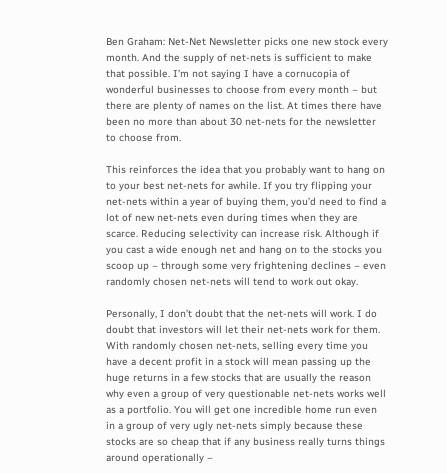Ben Graham: Net-Net Newsletter picks one new stock every month. And the supply of net-nets is sufficient to make that possible. I’m not saying I have a cornucopia of wonderful businesses to choose from every month – but there are plenty of names on the list. At times there have been no more than about 30 net-nets for the newsletter to choose from.

This reinforces the idea that you probably want to hang on to your best net-nets for awhile. If you try flipping your net-nets within a year of buying them, you’d need to find a lot of new net-nets even during times when they are scarce. Reducing selectivity can increase risk. Although if you cast a wide enough net and hang on to the stocks you scoop up – through some very frightening declines – even randomly chosen net-nets will tend to work out okay.

Personally, I don’t doubt that the net-nets will work. I do doubt that investors will let their net-nets work for them. With randomly chosen net-nets, selling every time you have a decent profit in a stock will mean passing up the huge returns in a few stocks that are usually the reason why even a group of very questionable net-nets works well as a portfolio. You will get one incredible home run even in a group of very ugly net-nets simply because these stocks are so cheap that if any business really turns things around operationally –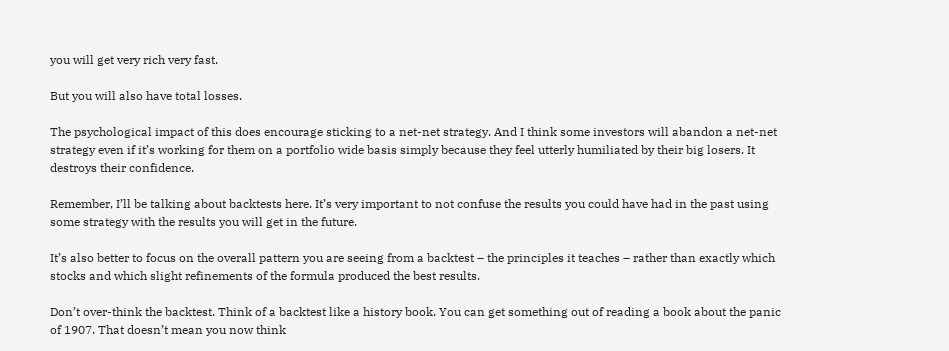you will get very rich very fast.

But you will also have total losses.

The psychological impact of this does encourage sticking to a net-net strategy. And I think some investors will abandon a net-net strategy even if it’s working for them on a portfolio wide basis simply because they feel utterly humiliated by their big losers. It destroys their confidence.

Remember, I’ll be talking about backtests here. It’s very important to not confuse the results you could have had in the past using some strategy with the results you will get in the future.

It’s also better to focus on the overall pattern you are seeing from a backtest – the principles it teaches – rather than exactly which stocks and which slight refinements of the formula produced the best results.

Don’t over-think the backtest. Think of a backtest like a history book. You can get something out of reading a book about the panic of 1907. That doesn’t mean you now think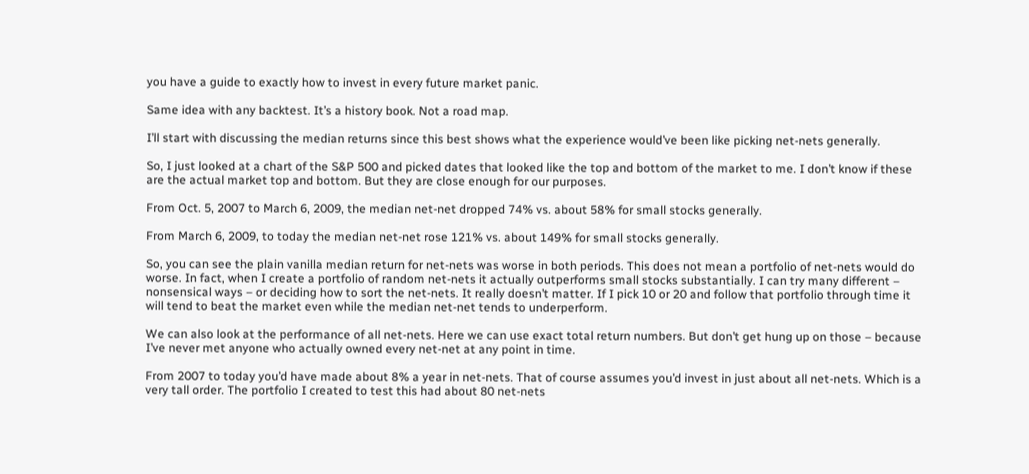you have a guide to exactly how to invest in every future market panic.

Same idea with any backtest. It’s a history book. Not a road map.

I’ll start with discussing the median returns since this best shows what the experience would’ve been like picking net-nets generally.

So, I just looked at a chart of the S&P 500 and picked dates that looked like the top and bottom of the market to me. I don’t know if these are the actual market top and bottom. But they are close enough for our purposes.

From Oct. 5, 2007 to March 6, 2009, the median net-net dropped 74% vs. about 58% for small stocks generally.

From March 6, 2009, to today the median net-net rose 121% vs. about 149% for small stocks generally.

So, you can see the plain vanilla median return for net-nets was worse in both periods. This does not mean a portfolio of net-nets would do worse. In fact, when I create a portfolio of random net-nets it actually outperforms small stocks substantially. I can try many different – nonsensical ways – or deciding how to sort the net-nets. It really doesn’t matter. If I pick 10 or 20 and follow that portfolio through time it will tend to beat the market even while the median net-net tends to underperform.

We can also look at the performance of all net-nets. Here we can use exact total return numbers. But don’t get hung up on those – because I’ve never met anyone who actually owned every net-net at any point in time.

From 2007 to today you’d have made about 8% a year in net-nets. That of course assumes you’d invest in just about all net-nets. Which is a very tall order. The portfolio I created to test this had about 80 net-nets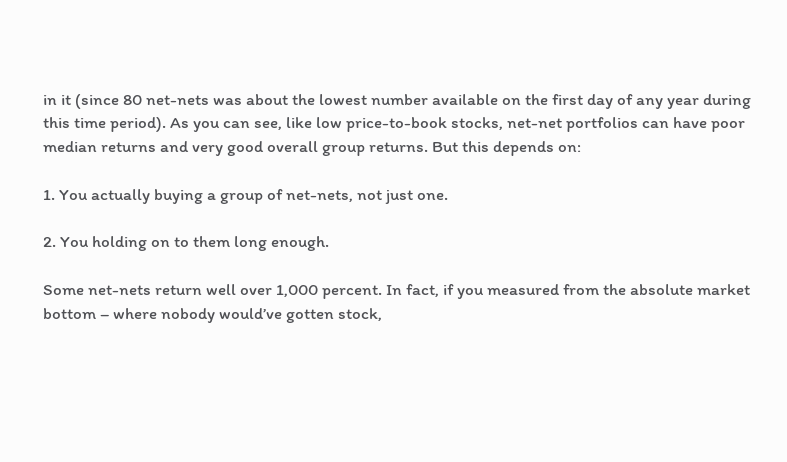in it (since 80 net-nets was about the lowest number available on the first day of any year during this time period). As you can see, like low price-to-book stocks, net-net portfolios can have poor median returns and very good overall group returns. But this depends on:

1. You actually buying a group of net-nets, not just one.

2. You holding on to them long enough.

Some net-nets return well over 1,000 percent. In fact, if you measured from the absolute market bottom – where nobody would’ve gotten stock,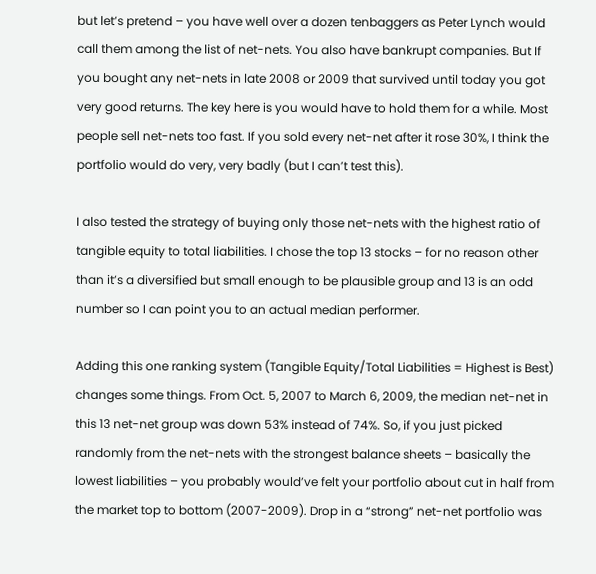but let’s pretend – you have well over a dozen tenbaggers as Peter Lynch would call them among the list of net-nets. You also have bankrupt companies. But If you bought any net-nets in late 2008 or 2009 that survived until today you got very good returns. The key here is you would have to hold them for a while. Most people sell net-nets too fast. If you sold every net-net after it rose 30%, I think the portfolio would do very, very badly (but I can’t test this).

I also tested the strategy of buying only those net-nets with the highest ratio of tangible equity to total liabilities. I chose the top 13 stocks – for no reason other than it’s a diversified but small enough to be plausible group and 13 is an odd number so I can point you to an actual median performer.

Adding this one ranking system (Tangible Equity/Total Liabilities = Highest is Best) changes some things. From Oct. 5, 2007 to March 6, 2009, the median net-net in this 13 net-net group was down 53% instead of 74%. So, if you just picked randomly from the net-nets with the strongest balance sheets – basically the lowest liabilities – you probably would’ve felt your portfolio about cut in half from the market top to bottom (2007-2009). Drop in a “strong” net-net portfolio was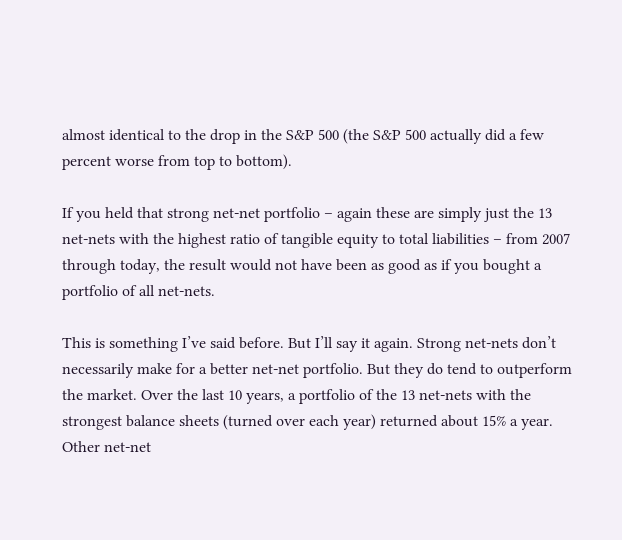almost identical to the drop in the S&P 500 (the S&P 500 actually did a few percent worse from top to bottom).

If you held that strong net-net portfolio – again these are simply just the 13 net-nets with the highest ratio of tangible equity to total liabilities – from 2007 through today, the result would not have been as good as if you bought a portfolio of all net-nets.

This is something I’ve said before. But I’ll say it again. Strong net-nets don’t necessarily make for a better net-net portfolio. But they do tend to outperform the market. Over the last 10 years, a portfolio of the 13 net-nets with the strongest balance sheets (turned over each year) returned about 15% a year. Other net-net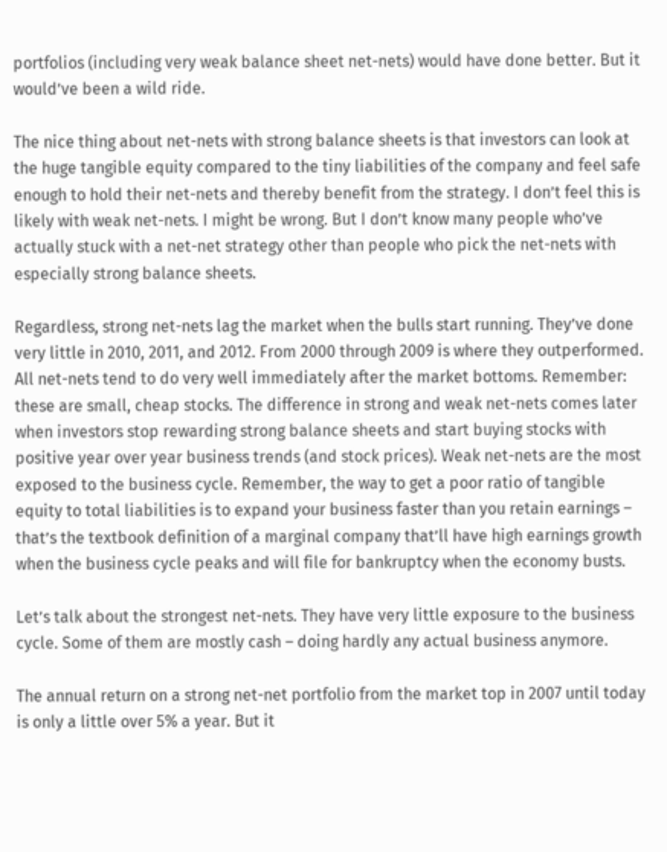portfolios (including very weak balance sheet net-nets) would have done better. But it would’ve been a wild ride.

The nice thing about net-nets with strong balance sheets is that investors can look at the huge tangible equity compared to the tiny liabilities of the company and feel safe enough to hold their net-nets and thereby benefit from the strategy. I don’t feel this is likely with weak net-nets. I might be wrong. But I don’t know many people who’ve actually stuck with a net-net strategy other than people who pick the net-nets with especially strong balance sheets.

Regardless, strong net-nets lag the market when the bulls start running. They’ve done very little in 2010, 2011, and 2012. From 2000 through 2009 is where they outperformed. All net-nets tend to do very well immediately after the market bottoms. Remember: these are small, cheap stocks. The difference in strong and weak net-nets comes later when investors stop rewarding strong balance sheets and start buying stocks with positive year over year business trends (and stock prices). Weak net-nets are the most exposed to the business cycle. Remember, the way to get a poor ratio of tangible equity to total liabilities is to expand your business faster than you retain earnings – that’s the textbook definition of a marginal company that’ll have high earnings growth when the business cycle peaks and will file for bankruptcy when the economy busts.

Let’s talk about the strongest net-nets. They have very little exposure to the business cycle. Some of them are mostly cash – doing hardly any actual business anymore.

The annual return on a strong net-net portfolio from the market top in 2007 until today is only a little over 5% a year. But it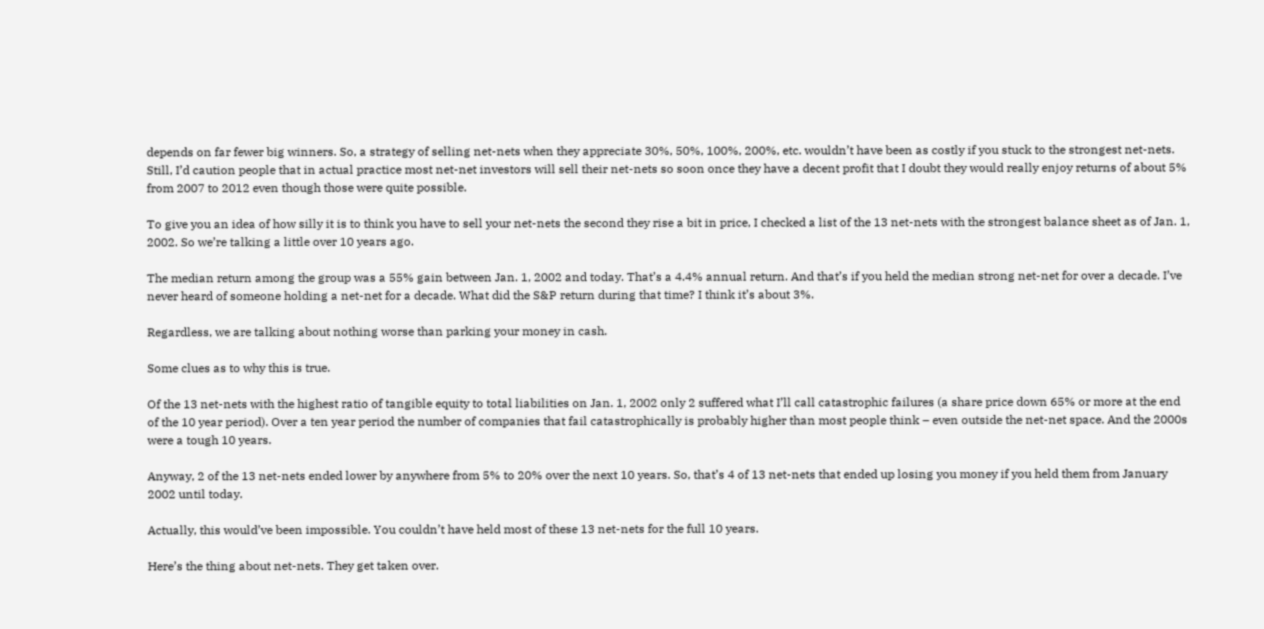depends on far fewer big winners. So, a strategy of selling net-nets when they appreciate 30%, 50%, 100%, 200%, etc. wouldn’t have been as costly if you stuck to the strongest net-nets. Still, I’d caution people that in actual practice most net-net investors will sell their net-nets so soon once they have a decent profit that I doubt they would really enjoy returns of about 5% from 2007 to 2012 even though those were quite possible.

To give you an idea of how silly it is to think you have to sell your net-nets the second they rise a bit in price, I checked a list of the 13 net-nets with the strongest balance sheet as of Jan. 1, 2002. So we’re talking a little over 10 years ago.

The median return among the group was a 55% gain between Jan. 1, 2002 and today. That’s a 4.4% annual return. And that’s if you held the median strong net-net for over a decade. I’ve never heard of someone holding a net-net for a decade. What did the S&P return during that time? I think it’s about 3%.

Regardless, we are talking about nothing worse than parking your money in cash.

Some clues as to why this is true.

Of the 13 net-nets with the highest ratio of tangible equity to total liabilities on Jan. 1, 2002 only 2 suffered what I’ll call catastrophic failures (a share price down 65% or more at the end of the 10 year period). Over a ten year period the number of companies that fail catastrophically is probably higher than most people think – even outside the net-net space. And the 2000s were a tough 10 years.

Anyway, 2 of the 13 net-nets ended lower by anywhere from 5% to 20% over the next 10 years. So, that’s 4 of 13 net-nets that ended up losing you money if you held them from January 2002 until today.

Actually, this would’ve been impossible. You couldn’t have held most of these 13 net-nets for the full 10 years.

Here’s the thing about net-nets. They get taken over.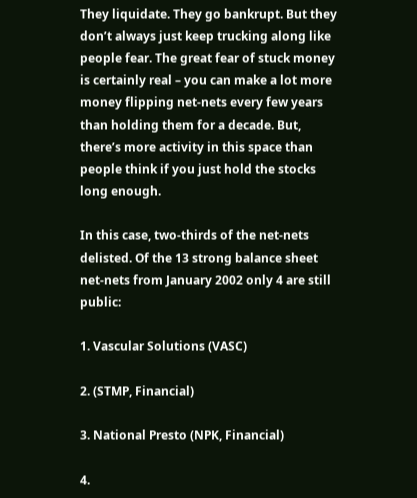They liquidate. They go bankrupt. But they don’t always just keep trucking along like people fear. The great fear of stuck money is certainly real – you can make a lot more money flipping net-nets every few years than holding them for a decade. But, there’s more activity in this space than people think if you just hold the stocks long enough.

In this case, two-thirds of the net-nets delisted. Of the 13 strong balance sheet net-nets from January 2002 only 4 are still public:

1. Vascular Solutions (VASC)

2. (STMP, Financial)

3. National Presto (NPK, Financial)

4.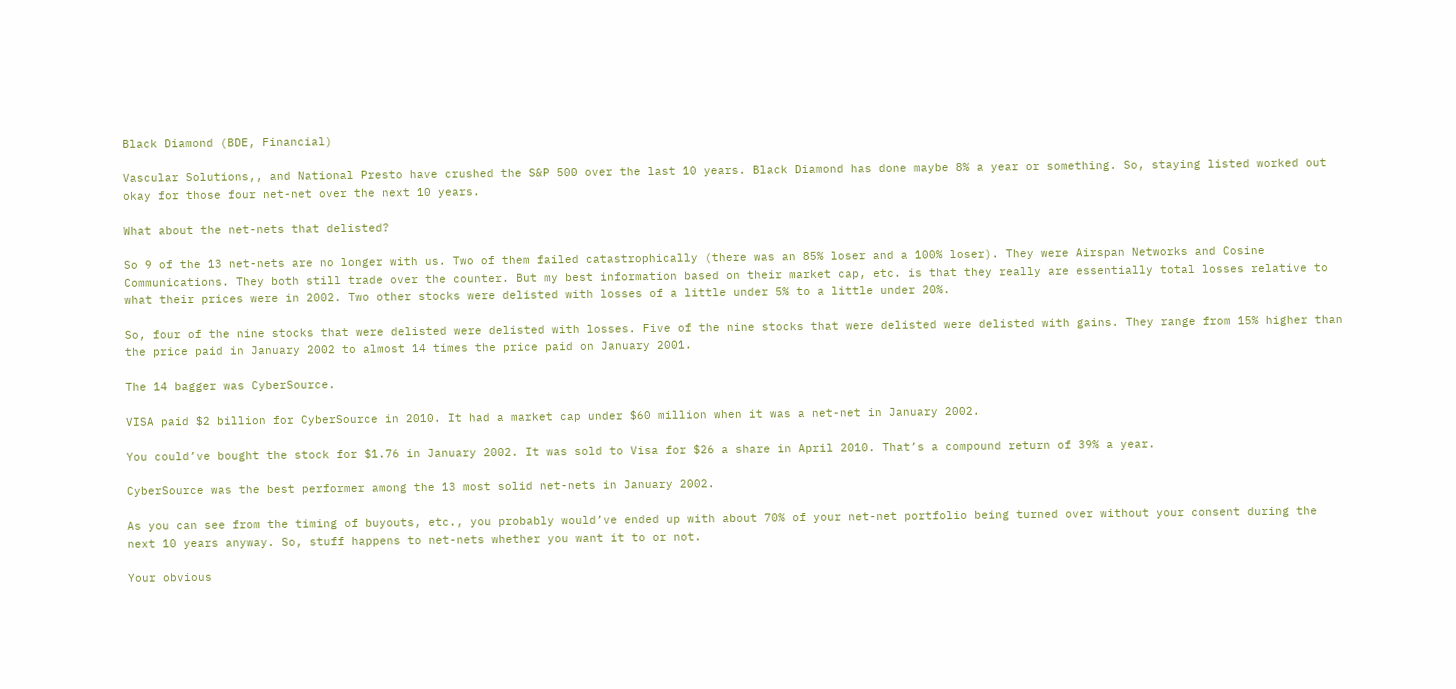Black Diamond (BDE, Financial)

Vascular Solutions,, and National Presto have crushed the S&P 500 over the last 10 years. Black Diamond has done maybe 8% a year or something. So, staying listed worked out okay for those four net-net over the next 10 years.

What about the net-nets that delisted?

So 9 of the 13 net-nets are no longer with us. Two of them failed catastrophically (there was an 85% loser and a 100% loser). They were Airspan Networks and Cosine Communications. They both still trade over the counter. But my best information based on their market cap, etc. is that they really are essentially total losses relative to what their prices were in 2002. Two other stocks were delisted with losses of a little under 5% to a little under 20%.

So, four of the nine stocks that were delisted were delisted with losses. Five of the nine stocks that were delisted were delisted with gains. They range from 15% higher than the price paid in January 2002 to almost 14 times the price paid on January 2001.

The 14 bagger was CyberSource.

VISA paid $2 billion for CyberSource in 2010. It had a market cap under $60 million when it was a net-net in January 2002.

You could’ve bought the stock for $1.76 in January 2002. It was sold to Visa for $26 a share in April 2010. That’s a compound return of 39% a year.

CyberSource was the best performer among the 13 most solid net-nets in January 2002.

As you can see from the timing of buyouts, etc., you probably would’ve ended up with about 70% of your net-net portfolio being turned over without your consent during the next 10 years anyway. So, stuff happens to net-nets whether you want it to or not.

Your obvious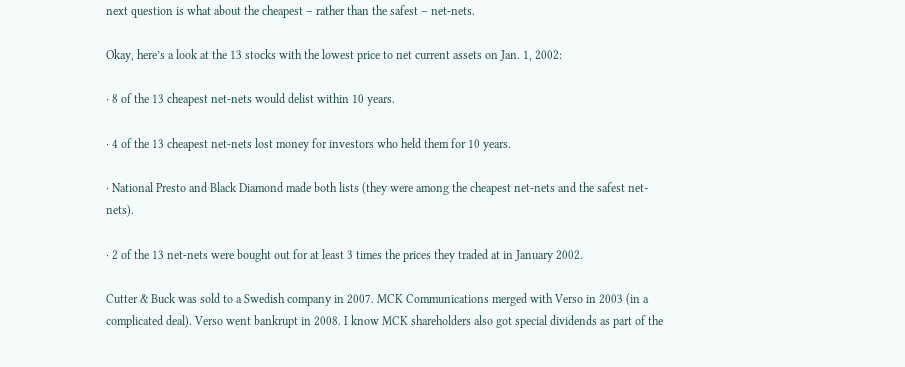next question is what about the cheapest – rather than the safest – net-nets.

Okay, here’s a look at the 13 stocks with the lowest price to net current assets on Jan. 1, 2002:

· 8 of the 13 cheapest net-nets would delist within 10 years.

· 4 of the 13 cheapest net-nets lost money for investors who held them for 10 years.

· National Presto and Black Diamond made both lists (they were among the cheapest net-nets and the safest net-nets).

· 2 of the 13 net-nets were bought out for at least 3 times the prices they traded at in January 2002.

Cutter & Buck was sold to a Swedish company in 2007. MCK Communications merged with Verso in 2003 (in a complicated deal). Verso went bankrupt in 2008. I know MCK shareholders also got special dividends as part of the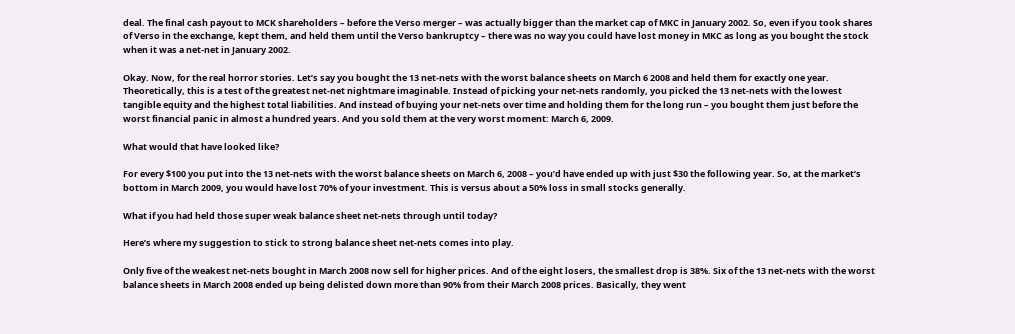deal. The final cash payout to MCK shareholders – before the Verso merger – was actually bigger than the market cap of MKC in January 2002. So, even if you took shares of Verso in the exchange, kept them, and held them until the Verso bankruptcy – there was no way you could have lost money in MKC as long as you bought the stock when it was a net-net in January 2002.

Okay. Now, for the real horror stories. Let’s say you bought the 13 net-nets with the worst balance sheets on March 6 2008 and held them for exactly one year. Theoretically, this is a test of the greatest net-net nightmare imaginable. Instead of picking your net-nets randomly, you picked the 13 net-nets with the lowest tangible equity and the highest total liabilities. And instead of buying your net-nets over time and holding them for the long run – you bought them just before the worst financial panic in almost a hundred years. And you sold them at the very worst moment: March 6, 2009.

What would that have looked like?

For every $100 you put into the 13 net-nets with the worst balance sheets on March 6, 2008 – you’d have ended up with just $30 the following year. So, at the market’s bottom in March 2009, you would have lost 70% of your investment. This is versus about a 50% loss in small stocks generally.

What if you had held those super weak balance sheet net-nets through until today?

Here’s where my suggestion to stick to strong balance sheet net-nets comes into play.

Only five of the weakest net-nets bought in March 2008 now sell for higher prices. And of the eight losers, the smallest drop is 38%. Six of the 13 net-nets with the worst balance sheets in March 2008 ended up being delisted down more than 90% from their March 2008 prices. Basically, they went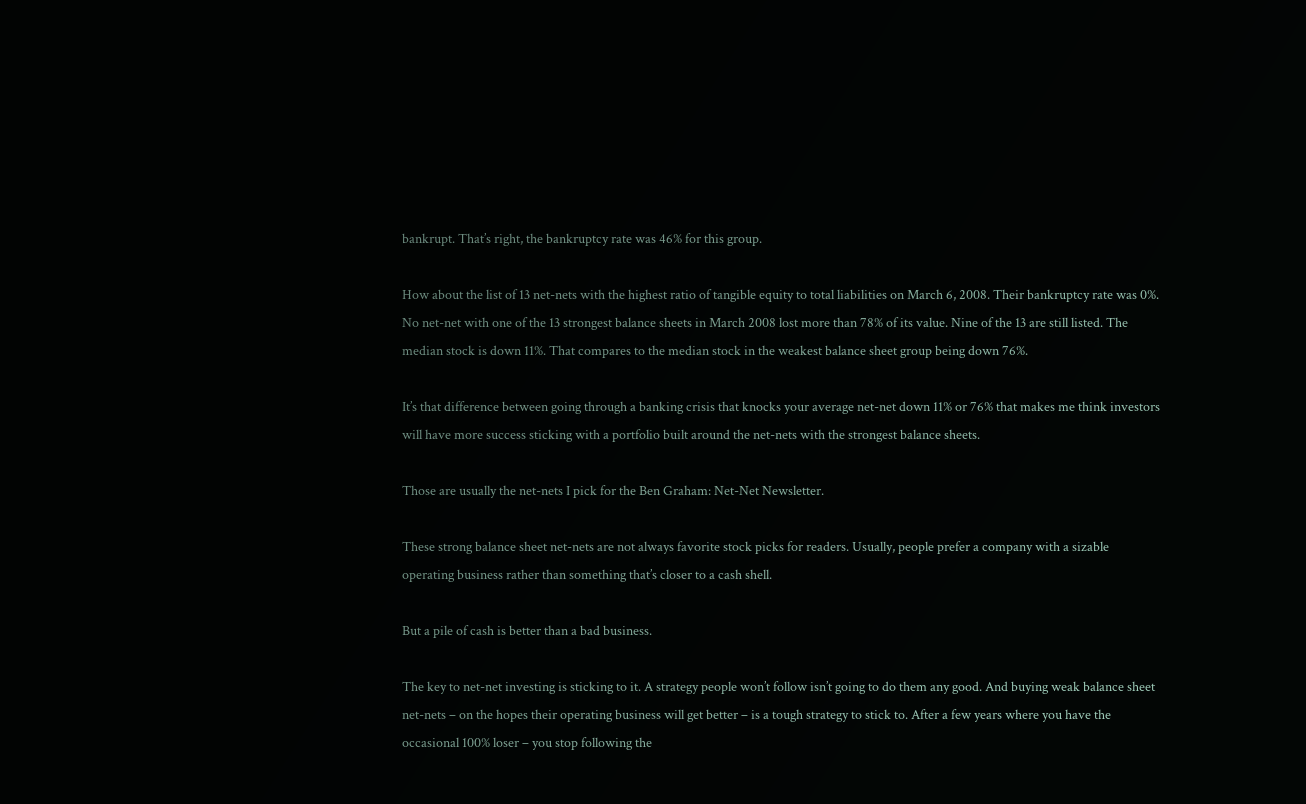bankrupt. That’s right, the bankruptcy rate was 46% for this group.

How about the list of 13 net-nets with the highest ratio of tangible equity to total liabilities on March 6, 2008. Their bankruptcy rate was 0%. No net-net with one of the 13 strongest balance sheets in March 2008 lost more than 78% of its value. Nine of the 13 are still listed. The median stock is down 11%. That compares to the median stock in the weakest balance sheet group being down 76%.

It’s that difference between going through a banking crisis that knocks your average net-net down 11% or 76% that makes me think investors will have more success sticking with a portfolio built around the net-nets with the strongest balance sheets.

Those are usually the net-nets I pick for the Ben Graham: Net-Net Newsletter.

These strong balance sheet net-nets are not always favorite stock picks for readers. Usually, people prefer a company with a sizable operating business rather than something that’s closer to a cash shell.

But a pile of cash is better than a bad business.

The key to net-net investing is sticking to it. A strategy people won’t follow isn’t going to do them any good. And buying weak balance sheet net-nets – on the hopes their operating business will get better – is a tough strategy to stick to. After a few years where you have the occasional 100% loser – you stop following the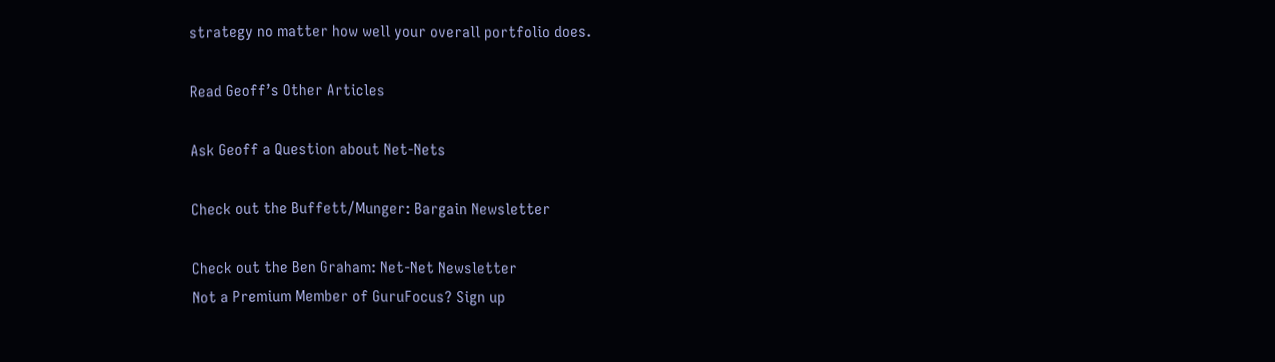strategy no matter how well your overall portfolio does.

Read Geoff’s Other Articles

Ask Geoff a Question about Net-Nets

Check out the Buffett/Munger: Bargain Newsletter

Check out the Ben Graham: Net-Net Newsletter
Not a Premium Member of GuruFocus? Sign up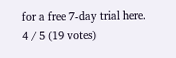for a free 7-day trial here.
4 / 5 (19 votes)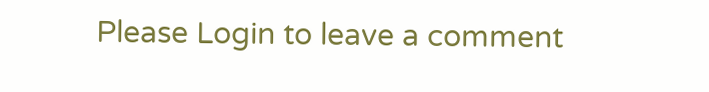Please Login to leave a comment